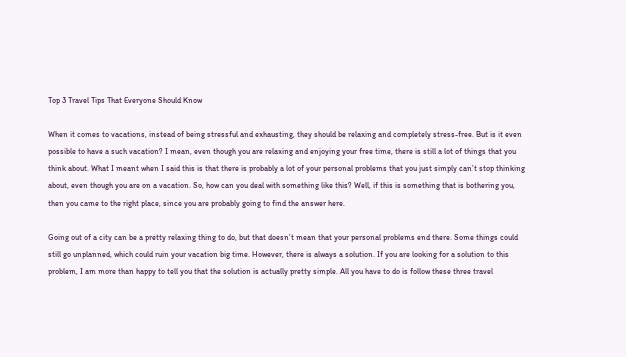Top 3 Travel Tips That Everyone Should Know

When it comes to vacations, instead of being stressful and exhausting, they should be relaxing and completely stress-free. But is it even possible to have a such vacation? I mean, even though you are relaxing and enjoying your free time, there is still a lot of things that you think about. What I meant when I said this is that there is probably a lot of your personal problems that you just simply can’t stop thinking about, even though you are on a vacation. So, how can you deal with something like this? Well, if this is something that is bothering you, then you came to the right place, since you are probably going to find the answer here.

Going out of a city can be a pretty relaxing thing to do, but that doesn’t mean that your personal problems end there. Some things could still go unplanned, which could ruin your vacation big time. However, there is always a solution. If you are looking for a solution to this problem, I am more than happy to tell you that the solution is actually pretty simple. All you have to do is follow these three travel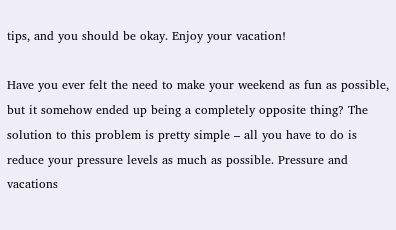tips, and you should be okay. Enjoy your vacation!

Have you ever felt the need to make your weekend as fun as possible, but it somehow ended up being a completely opposite thing? The solution to this problem is pretty simple – all you have to do is reduce your pressure levels as much as possible. Pressure and vacations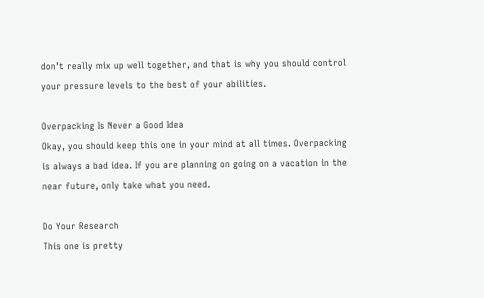don’t really mix up well together, and that is why you should control your pressure levels to the best of your abilities.

Overpacking Is Never a Good Idea
Okay, you should keep this one in your mind at all times. Overpacking is always a bad idea. If you are planning on going on a vacation in the near future, only take what you need.

Do Your Research
This one is pretty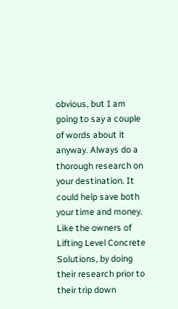obvious, but I am going to say a couple of words about it anyway. Always do a thorough research on your destination. It could help save both your time and money. Like the owners of Lifting Level Concrete Solutions, by doing their research prior to their trip down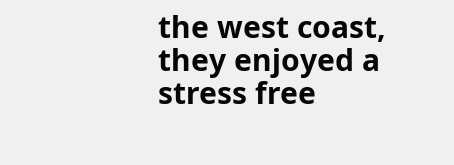the west coast, they enjoyed a stress free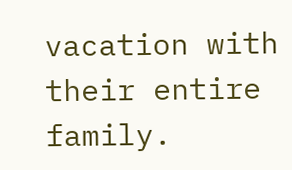vacation with their entire family.